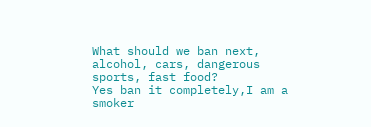What should we ban next, alcohol, cars, dangerous sports, fast food?
Yes ban it completely,I am a smoker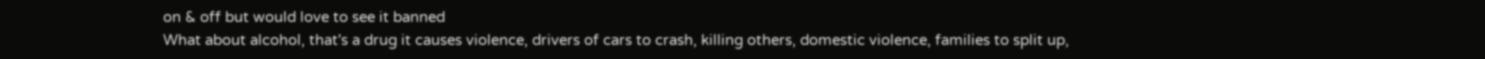on & off but would love to see it banned
What about alcohol, that's a drug it causes violence, drivers of cars to crash, killing others, domestic violence, families to split up,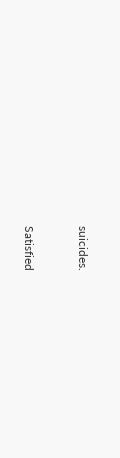suicides.


Satisfied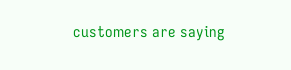customers are saying